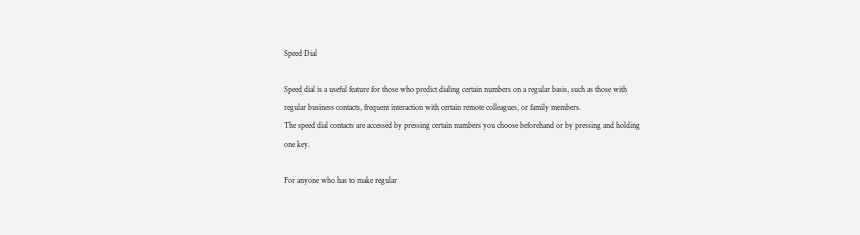Speed Dial

Speed dial is a useful feature for those who predict dialing certain numbers on a regular basis, such as those with regular business contacts, frequent interaction with certain remote colleagues, or family members.
The speed dial contacts are accessed by pressing certain numbers you choose beforehand or by pressing and holding one key.

For anyone who has to make regular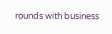rounds with business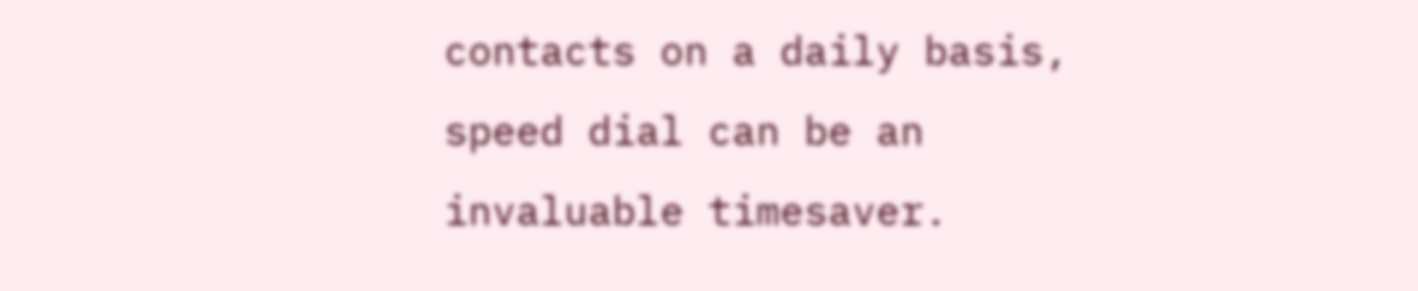contacts on a daily basis, speed dial can be an invaluable timesaver.